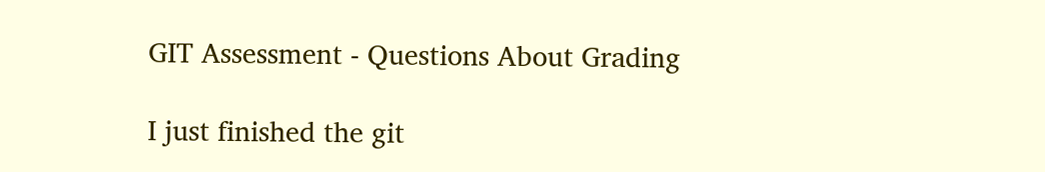GIT Assessment - Questions About Grading

I just finished the git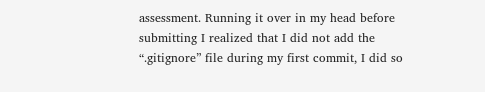assessment. Running it over in my head before submitting I realized that I did not add the “.gitignore” file during my first commit, I did so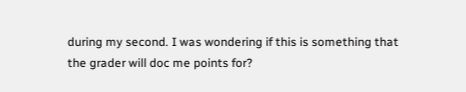during my second. I was wondering if this is something that the grader will doc me points for?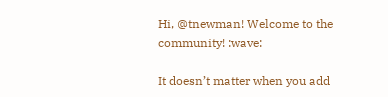Hi, @tnewman! Welcome to the community! :wave:

It doesn’t matter when you add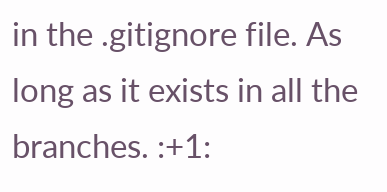in the .gitignore file. As long as it exists in all the branches. :+1: